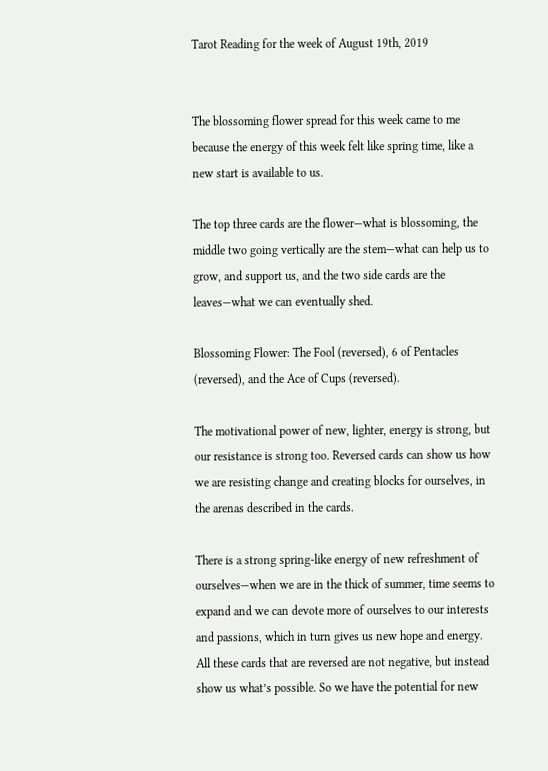Tarot Reading for the week of August 19th, 2019


The blossoming flower spread for this week came to me because the energy of this week felt like spring time, like a new start is available to us.

The top three cards are the flower—what is blossoming, the middle two going vertically are the stem—what can help us to grow, and support us, and the two side cards are the leaves—what we can eventually shed.

Blossoming Flower: The Fool (reversed), 6 of Pentacles (reversed), and the Ace of Cups (reversed).

The motivational power of new, lighter, energy is strong, but our resistance is strong too. Reversed cards can show us how we are resisting change and creating blocks for ourselves, in the arenas described in the cards.

There is a strong spring-like energy of new refreshment of ourselves—when we are in the thick of summer, time seems to expand and we can devote more of ourselves to our interests and passions, which in turn gives us new hope and energy. All these cards that are reversed are not negative, but instead show us what’s possible. So we have the potential for new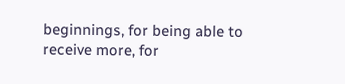beginnings, for being able to receive more, for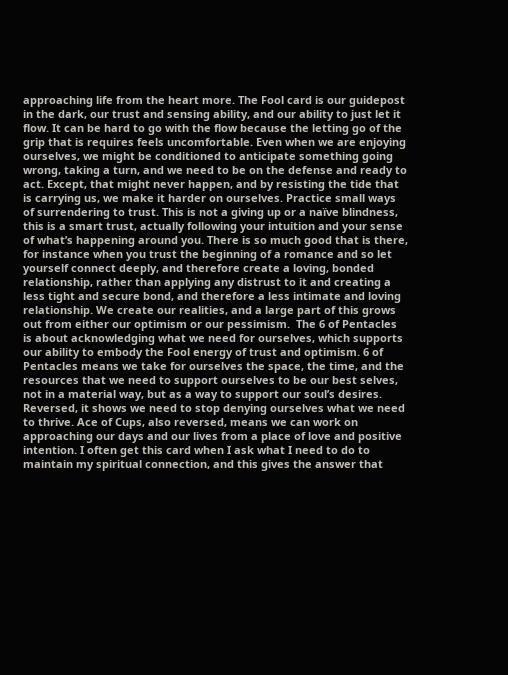approaching life from the heart more. The Fool card is our guidepost in the dark, our trust and sensing ability, and our ability to just let it flow. It can be hard to go with the flow because the letting go of the grip that is requires feels uncomfortable. Even when we are enjoying ourselves, we might be conditioned to anticipate something going wrong, taking a turn, and we need to be on the defense and ready to act. Except, that might never happen, and by resisting the tide that is carrying us, we make it harder on ourselves. Practice small ways of surrendering to trust. This is not a giving up or a naïve blindness, this is a smart trust, actually following your intuition and your sense of what’s happening around you. There is so much good that is there, for instance when you trust the beginning of a romance and so let yourself connect deeply, and therefore create a loving, bonded relationship, rather than applying any distrust to it and creating a less tight and secure bond, and therefore a less intimate and loving relationship. We create our realities, and a large part of this grows out from either our optimism or our pessimism.  The 6 of Pentacles is about acknowledging what we need for ourselves, which supports our ability to embody the Fool energy of trust and optimism. 6 of Pentacles means we take for ourselves the space, the time, and the resources that we need to support ourselves to be our best selves, not in a material way, but as a way to support our soul’s desires.  Reversed, it shows we need to stop denying ourselves what we need to thrive. Ace of Cups, also reversed, means we can work on approaching our days and our lives from a place of love and positive intention. I often get this card when I ask what I need to do to maintain my spiritual connection, and this gives the answer that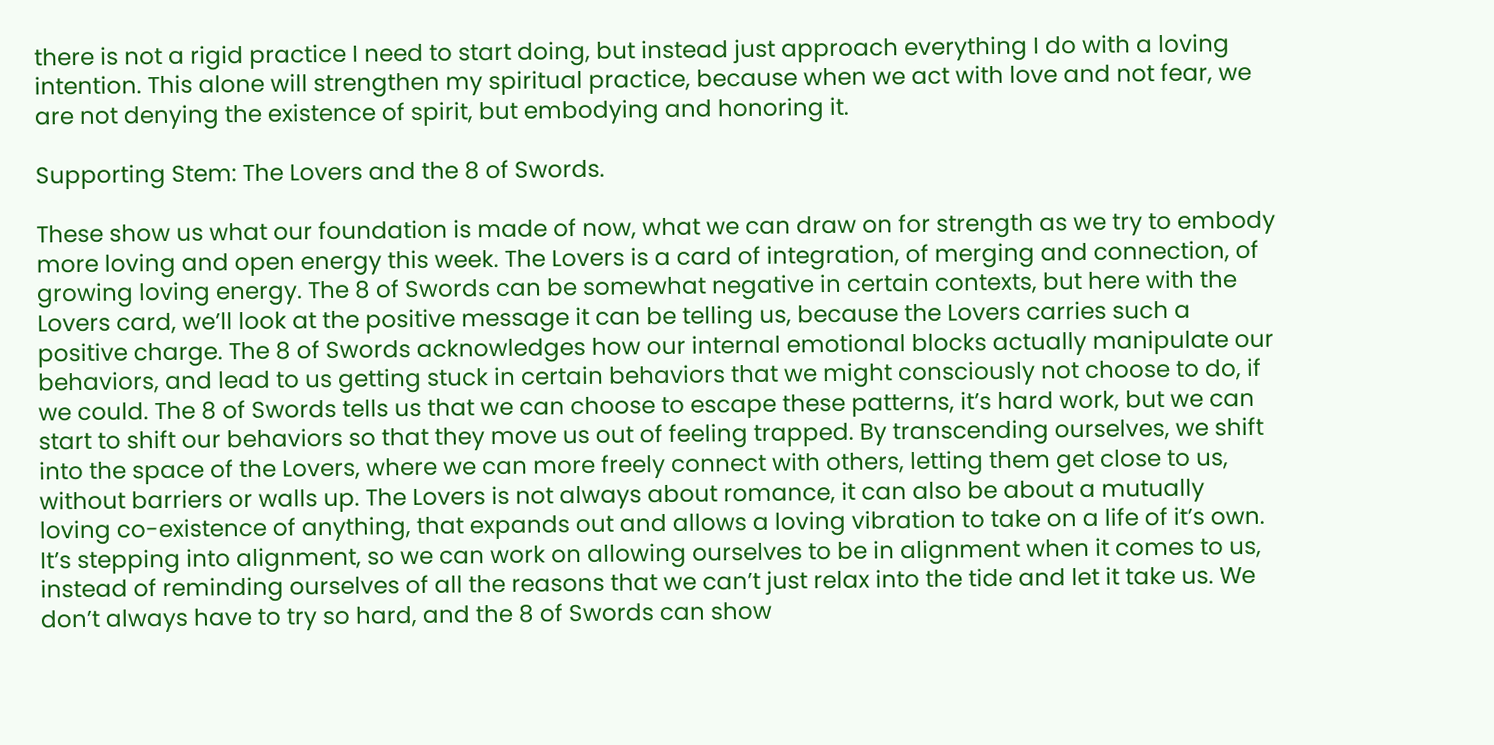there is not a rigid practice I need to start doing, but instead just approach everything I do with a loving intention. This alone will strengthen my spiritual practice, because when we act with love and not fear, we are not denying the existence of spirit, but embodying and honoring it.

Supporting Stem: The Lovers and the 8 of Swords.

These show us what our foundation is made of now, what we can draw on for strength as we try to embody more loving and open energy this week. The Lovers is a card of integration, of merging and connection, of growing loving energy. The 8 of Swords can be somewhat negative in certain contexts, but here with the Lovers card, we’ll look at the positive message it can be telling us, because the Lovers carries such a positive charge. The 8 of Swords acknowledges how our internal emotional blocks actually manipulate our behaviors, and lead to us getting stuck in certain behaviors that we might consciously not choose to do, if we could. The 8 of Swords tells us that we can choose to escape these patterns, it’s hard work, but we can start to shift our behaviors so that they move us out of feeling trapped. By transcending ourselves, we shift into the space of the Lovers, where we can more freely connect with others, letting them get close to us, without barriers or walls up. The Lovers is not always about romance, it can also be about a mutually loving co-existence of anything, that expands out and allows a loving vibration to take on a life of it’s own. It’s stepping into alignment, so we can work on allowing ourselves to be in alignment when it comes to us, instead of reminding ourselves of all the reasons that we can’t just relax into the tide and let it take us. We don’t always have to try so hard, and the 8 of Swords can show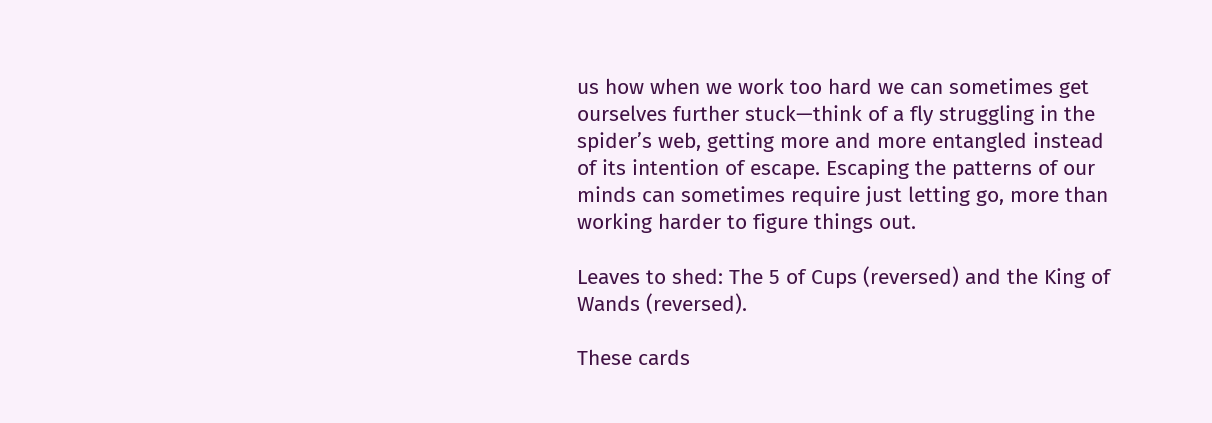us how when we work too hard we can sometimes get ourselves further stuck—think of a fly struggling in the spider’s web, getting more and more entangled instead of its intention of escape. Escaping the patterns of our minds can sometimes require just letting go, more than working harder to figure things out.

Leaves to shed: The 5 of Cups (reversed) and the King of Wands (reversed).

These cards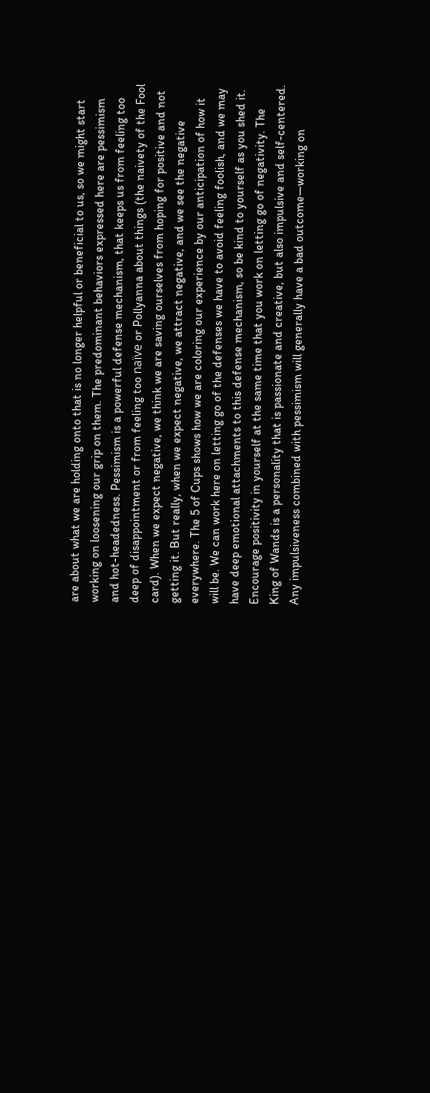are about what we are holding onto that is no longer helpful or beneficial to us, so we might start working on loosening our grip on them. The predominant behaviors expressed here are pessimism and hot-headedness. Pessimism is a powerful defense mechanism, that keeps us from feeling too deep of disappointment or from feeling too naïve or Pollyanna about things (the naivety of the Fool card). When we expect negative, we think we are saving ourselves from hoping for positive and not getting it. But really, when we expect negative, we attract negative, and we see the negative everywhere. The 5 of Cups shows how we are coloring our experience by our anticipation of how it will be. We can work here on letting go of the defenses we have to avoid feeling foolish, and we may have deep emotional attachments to this defense mechanism, so be kind to yourself as you shed it. Encourage positivity in yourself at the same time that you work on letting go of negativity. The King of Wands is a personality that is passionate and creative, but also impulsive and self-centered. Any impulsiveness combined with pessimism will generally have a bad outcome—working on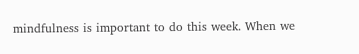mindfulness is important to do this week. When we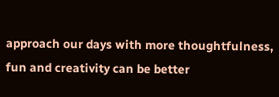approach our days with more thoughtfulness, fun and creativity can be better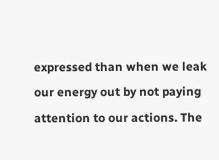expressed than when we leak our energy out by not paying attention to our actions. The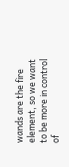wands are the fire element, so we want to be more in control of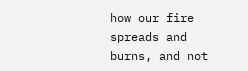how our fire spreads and burns, and not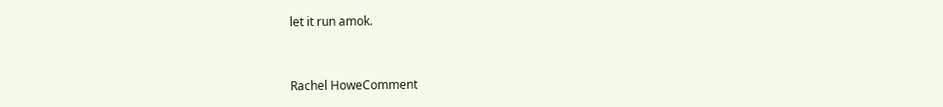let it run amok.


Rachel HoweComment